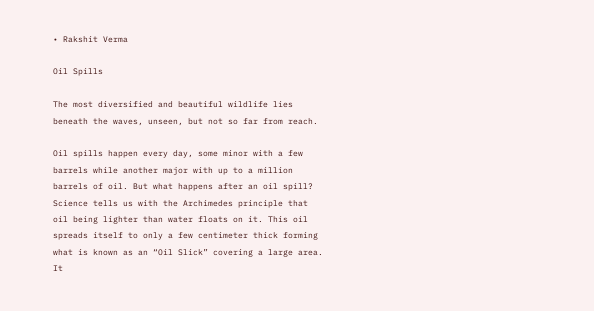• Rakshit Verma

Oil Spills

The most diversified and beautiful wildlife lies beneath the waves, unseen, but not so far from reach.

Oil spills happen every day, some minor with a few barrels while another major with up to a million barrels of oil. But what happens after an oil spill? Science tells us with the Archimedes principle that oil being lighter than water floats on it. This oil spreads itself to only a few centimeter thick forming what is known as an “Oil Slick” covering a large area. It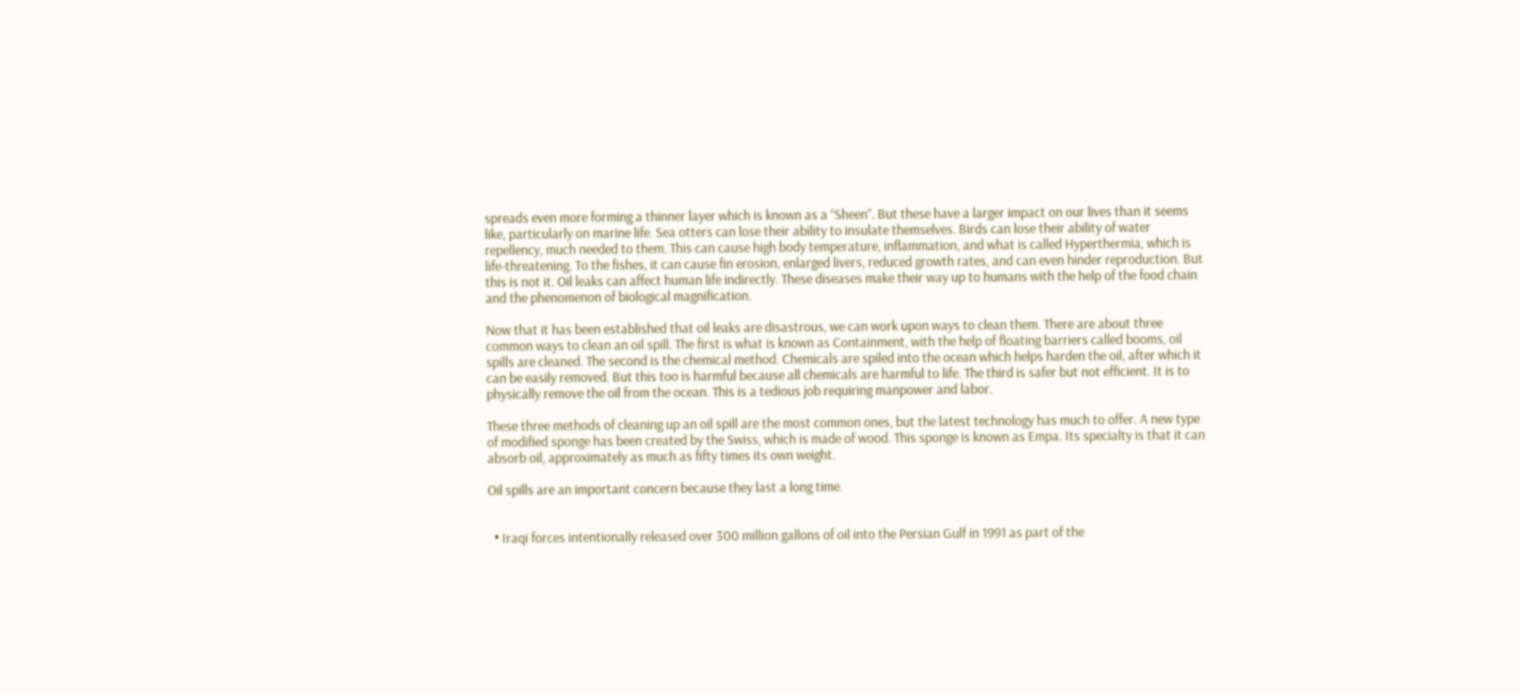spreads even more forming a thinner layer which is known as a “Sheen”. But these have a larger impact on our lives than it seems like, particularly on marine life. Sea otters can lose their ability to insulate themselves. Birds can lose their ability of water repellency, much needed to them. This can cause high body temperature, inflammation, and what is called Hyperthermia, which is life-threatening. To the fishes, it can cause fin erosion, enlarged livers, reduced growth rates, and can even hinder reproduction. But this is not it. Oil leaks can affect human life indirectly. These diseases make their way up to humans with the help of the food chain and the phenomenon of biological magnification.

Now that it has been established that oil leaks are disastrous, we can work upon ways to clean them. There are about three common ways to clean an oil spill. The first is what is known as Containment, with the help of floating barriers called booms, oil spills are cleaned. The second is the chemical method. Chemicals are spiled into the ocean which helps harden the oil, after which it can be easily removed. But this too is harmful because all chemicals are harmful to life. The third is safer but not efficient. It is to physically remove the oil from the ocean. This is a tedious job requiring manpower and labor.

These three methods of cleaning up an oil spill are the most common ones, but the latest technology has much to offer. A new type of modified sponge has been created by the Swiss, which is made of wood. This sponge is known as Empa. Its specialty is that it can absorb oil, approximately as much as fifty times its own weight.

Oil spills are an important concern because they last a long time.


  • Iraqi forces intentionally released over 300 million gallons of oil into the Persian Gulf in 1991 as part of the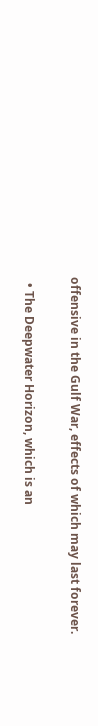offensive in the Gulf War, effects of which may last forever.

  • The Deepwater Horizon, which is an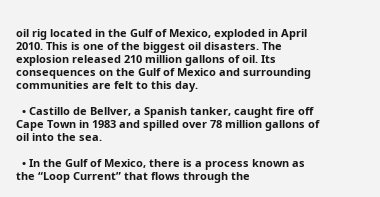oil rig located in the Gulf of Mexico, exploded in April 2010. This is one of the biggest oil disasters. The explosion released 210 million gallons of oil. Its consequences on the Gulf of Mexico and surrounding communities are felt to this day.

  • Castillo de Bellver, a Spanish tanker, caught fire off Cape Town in 1983 and spilled over 78 million gallons of oil into the sea.

  • In the Gulf of Mexico, there is a process known as the “Loop Current” that flows through the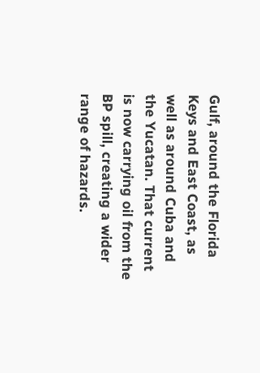Gulf, around the Florida Keys and East Coast, as well as around Cuba and the Yucatan. That current is now carrying oil from the BP spill, creating a wider range of hazards.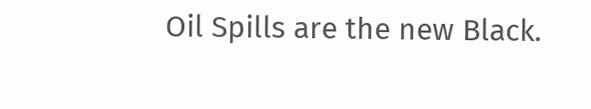Oil Spills are the new Black.